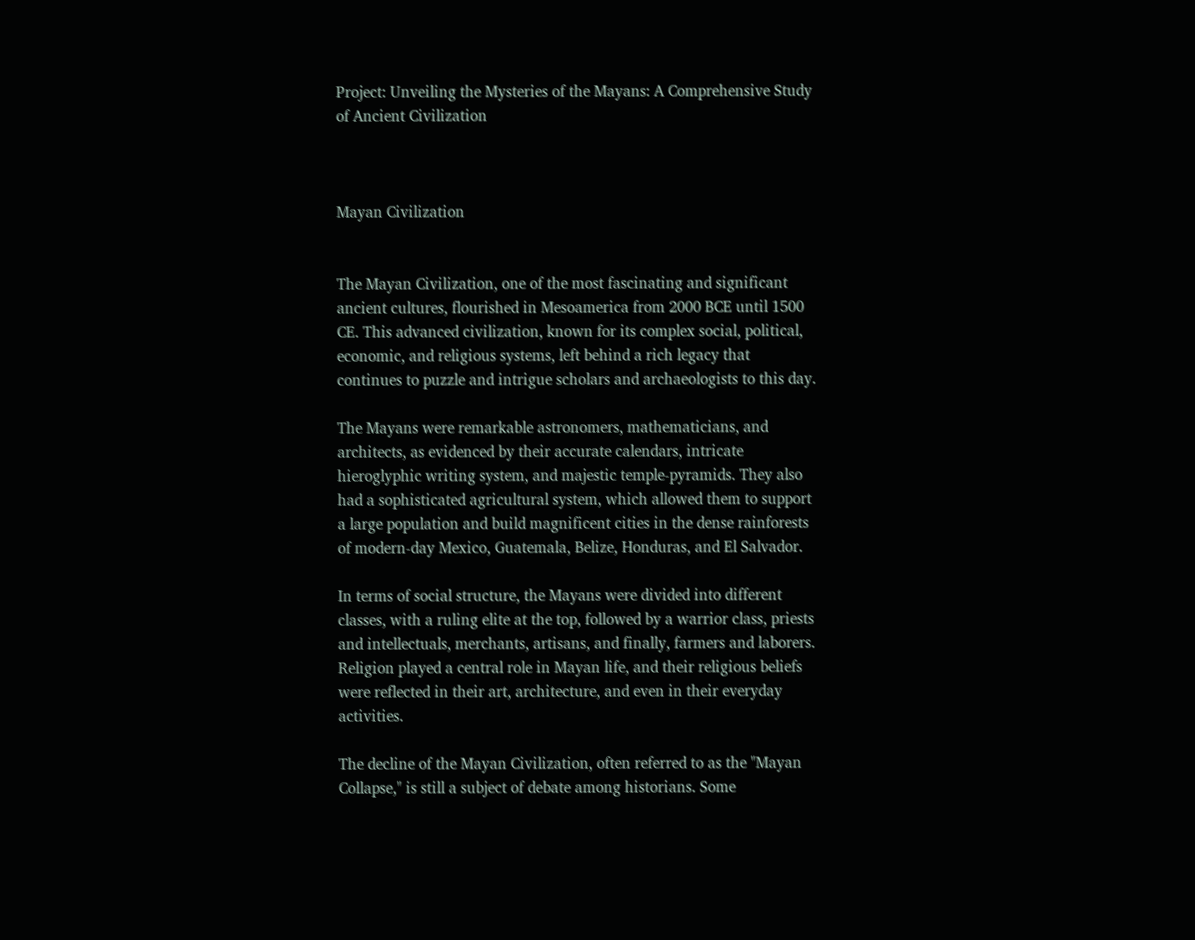Project: Unveiling the Mysteries of the Mayans: A Comprehensive Study of Ancient Civilization



Mayan Civilization


The Mayan Civilization, one of the most fascinating and significant ancient cultures, flourished in Mesoamerica from 2000 BCE until 1500 CE. This advanced civilization, known for its complex social, political, economic, and religious systems, left behind a rich legacy that continues to puzzle and intrigue scholars and archaeologists to this day.

The Mayans were remarkable astronomers, mathematicians, and architects, as evidenced by their accurate calendars, intricate hieroglyphic writing system, and majestic temple-pyramids. They also had a sophisticated agricultural system, which allowed them to support a large population and build magnificent cities in the dense rainforests of modern-day Mexico, Guatemala, Belize, Honduras, and El Salvador.

In terms of social structure, the Mayans were divided into different classes, with a ruling elite at the top, followed by a warrior class, priests and intellectuals, merchants, artisans, and finally, farmers and laborers. Religion played a central role in Mayan life, and their religious beliefs were reflected in their art, architecture, and even in their everyday activities.

The decline of the Mayan Civilization, often referred to as the "Mayan Collapse," is still a subject of debate among historians. Some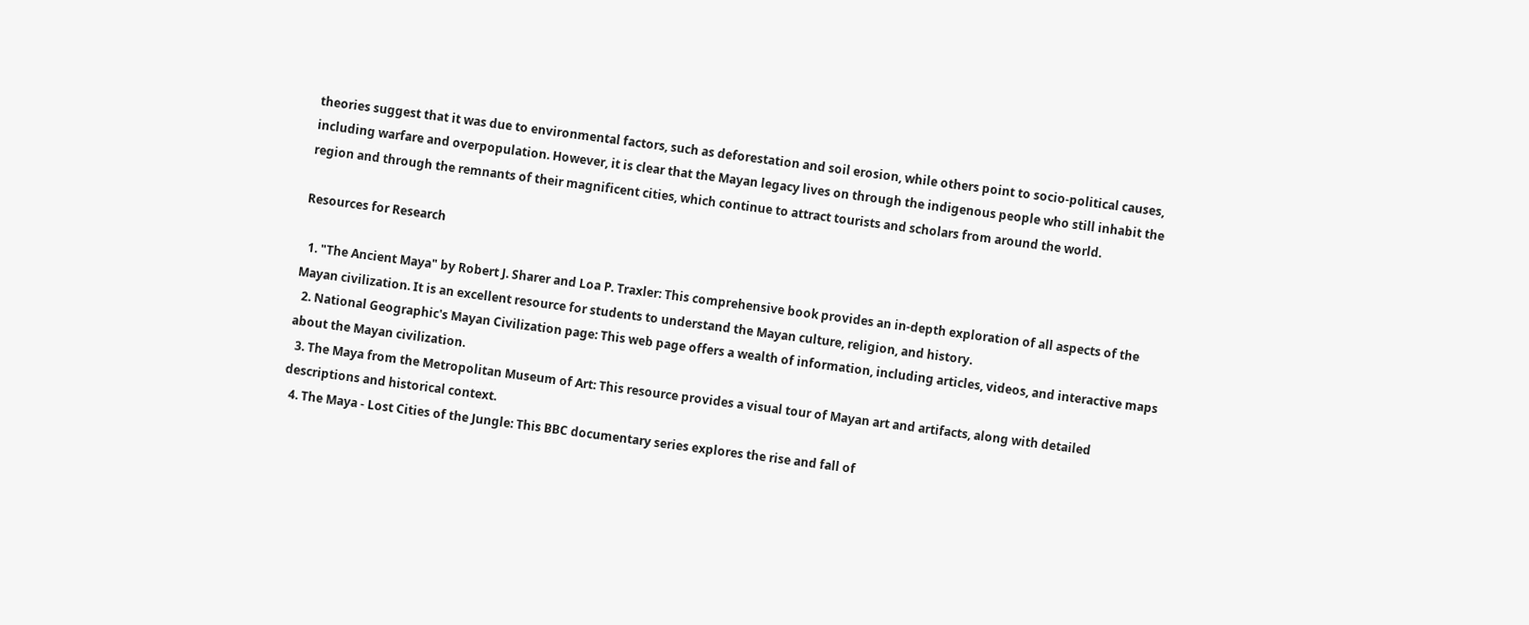theories suggest that it was due to environmental factors, such as deforestation and soil erosion, while others point to socio-political causes, including warfare and overpopulation. However, it is clear that the Mayan legacy lives on through the indigenous people who still inhabit the region and through the remnants of their magnificent cities, which continue to attract tourists and scholars from around the world.

Resources for Research

  1. "The Ancient Maya" by Robert J. Sharer and Loa P. Traxler: This comprehensive book provides an in-depth exploration of all aspects of the Mayan civilization. It is an excellent resource for students to understand the Mayan culture, religion, and history.
  2. National Geographic's Mayan Civilization page: This web page offers a wealth of information, including articles, videos, and interactive maps about the Mayan civilization.
  3. The Maya from the Metropolitan Museum of Art: This resource provides a visual tour of Mayan art and artifacts, along with detailed descriptions and historical context.
  4. The Maya - Lost Cities of the Jungle: This BBC documentary series explores the rise and fall of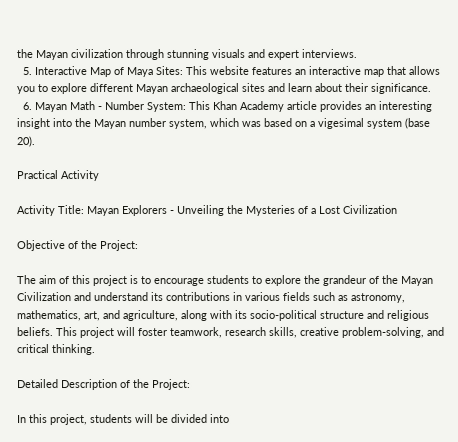the Mayan civilization through stunning visuals and expert interviews.
  5. Interactive Map of Maya Sites: This website features an interactive map that allows you to explore different Mayan archaeological sites and learn about their significance.
  6. Mayan Math - Number System: This Khan Academy article provides an interesting insight into the Mayan number system, which was based on a vigesimal system (base 20).

Practical Activity

Activity Title: Mayan Explorers - Unveiling the Mysteries of a Lost Civilization

Objective of the Project:

The aim of this project is to encourage students to explore the grandeur of the Mayan Civilization and understand its contributions in various fields such as astronomy, mathematics, art, and agriculture, along with its socio-political structure and religious beliefs. This project will foster teamwork, research skills, creative problem-solving, and critical thinking.

Detailed Description of the Project:

In this project, students will be divided into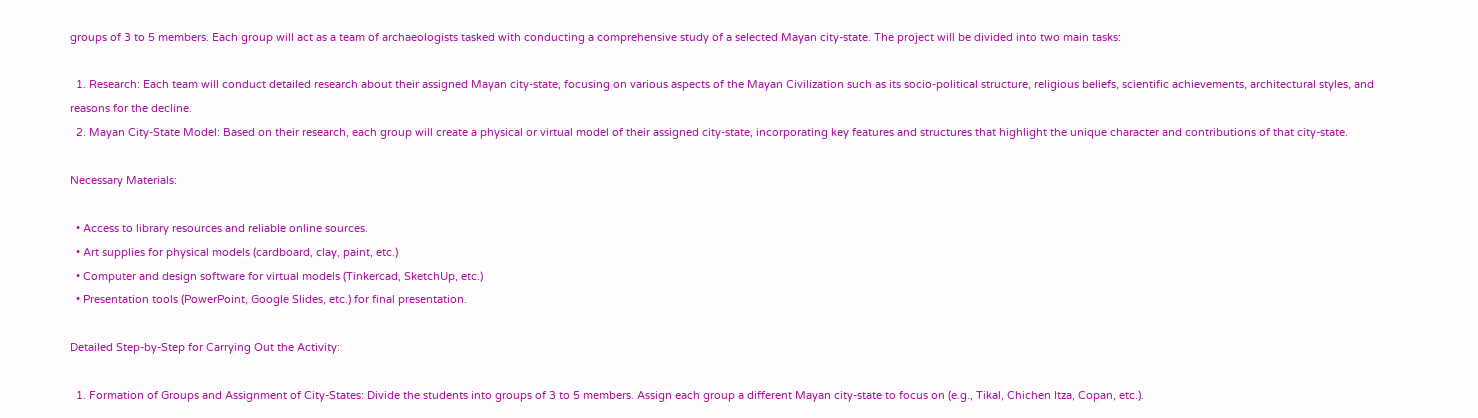groups of 3 to 5 members. Each group will act as a team of archaeologists tasked with conducting a comprehensive study of a selected Mayan city-state. The project will be divided into two main tasks:

  1. Research: Each team will conduct detailed research about their assigned Mayan city-state, focusing on various aspects of the Mayan Civilization such as its socio-political structure, religious beliefs, scientific achievements, architectural styles, and reasons for the decline.
  2. Mayan City-State Model: Based on their research, each group will create a physical or virtual model of their assigned city-state, incorporating key features and structures that highlight the unique character and contributions of that city-state.

Necessary Materials:

  • Access to library resources and reliable online sources.
  • Art supplies for physical models (cardboard, clay, paint, etc.)
  • Computer and design software for virtual models (Tinkercad, SketchUp, etc.)
  • Presentation tools (PowerPoint, Google Slides, etc.) for final presentation.

Detailed Step-by-Step for Carrying Out the Activity:

  1. Formation of Groups and Assignment of City-States: Divide the students into groups of 3 to 5 members. Assign each group a different Mayan city-state to focus on (e.g., Tikal, Chichen Itza, Copan, etc.).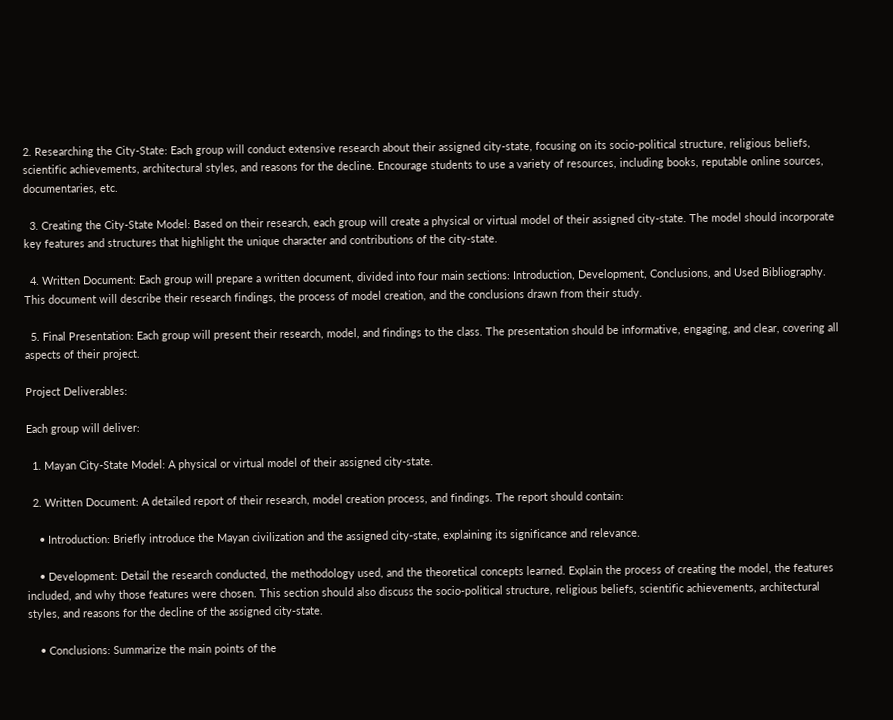2. Researching the City-State: Each group will conduct extensive research about their assigned city-state, focusing on its socio-political structure, religious beliefs, scientific achievements, architectural styles, and reasons for the decline. Encourage students to use a variety of resources, including books, reputable online sources, documentaries, etc.

  3. Creating the City-State Model: Based on their research, each group will create a physical or virtual model of their assigned city-state. The model should incorporate key features and structures that highlight the unique character and contributions of the city-state.

  4. Written Document: Each group will prepare a written document, divided into four main sections: Introduction, Development, Conclusions, and Used Bibliography. This document will describe their research findings, the process of model creation, and the conclusions drawn from their study.

  5. Final Presentation: Each group will present their research, model, and findings to the class. The presentation should be informative, engaging, and clear, covering all aspects of their project.

Project Deliverables:

Each group will deliver:

  1. Mayan City-State Model: A physical or virtual model of their assigned city-state.

  2. Written Document: A detailed report of their research, model creation process, and findings. The report should contain:

    • Introduction: Briefly introduce the Mayan civilization and the assigned city-state, explaining its significance and relevance.

    • Development: Detail the research conducted, the methodology used, and the theoretical concepts learned. Explain the process of creating the model, the features included, and why those features were chosen. This section should also discuss the socio-political structure, religious beliefs, scientific achievements, architectural styles, and reasons for the decline of the assigned city-state.

    • Conclusions: Summarize the main points of the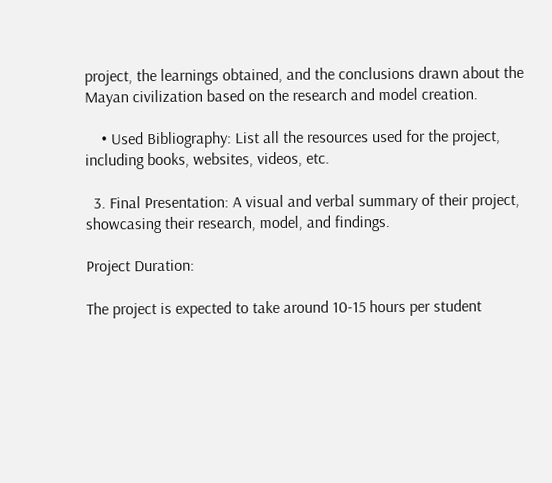project, the learnings obtained, and the conclusions drawn about the Mayan civilization based on the research and model creation.

    • Used Bibliography: List all the resources used for the project, including books, websites, videos, etc.

  3. Final Presentation: A visual and verbal summary of their project, showcasing their research, model, and findings.

Project Duration:

The project is expected to take around 10-15 hours per student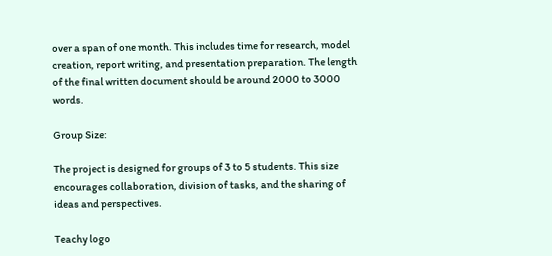over a span of one month. This includes time for research, model creation, report writing, and presentation preparation. The length of the final written document should be around 2000 to 3000 words.

Group Size:

The project is designed for groups of 3 to 5 students. This size encourages collaboration, division of tasks, and the sharing of ideas and perspectives.

Teachy logo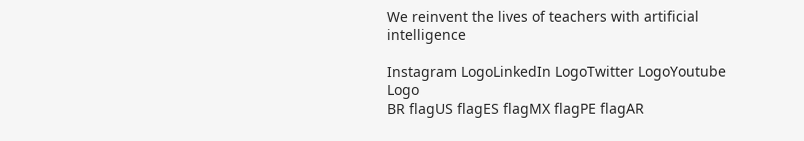We reinvent the lives of teachers with artificial intelligence

Instagram LogoLinkedIn LogoTwitter LogoYoutube Logo
BR flagUS flagES flagMX flagPE flagAR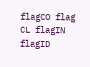flagCO flag
CL flagIN flagID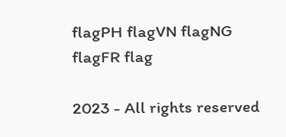flagPH flagVN flagNG flagFR flag

2023 - All rights reserved